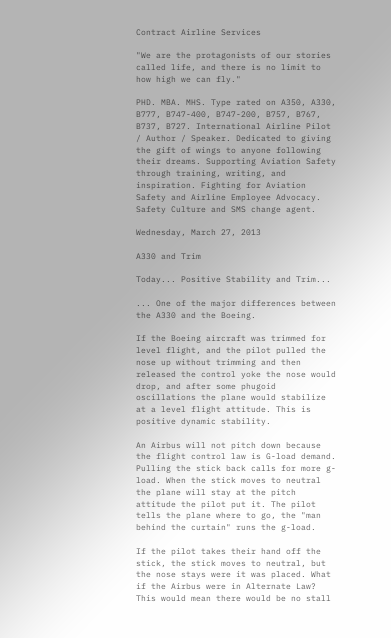Contract Airline Services

"We are the protagonists of our stories called life, and there is no limit to how high we can fly."

PHD. MBA. MHS. Type rated on A350, A330, B777, B747-400, B747-200, B757, B767, B737, B727. International Airline Pilot / Author / Speaker. Dedicated to giving the gift of wings to anyone following their dreams. Supporting Aviation Safety through training, writing, and inspiration. Fighting for Aviation Safety and Airline Employee Advocacy. Safety Culture and SMS change agent.

Wednesday, March 27, 2013

A330 and Trim

Today... Positive Stability and Trim...

... One of the major differences between the A330 and the Boeing.

If the Boeing aircraft was trimmed for level flight, and the pilot pulled the nose up without trimming and then released the control yoke the nose would drop, and after some phugoid oscillations the plane would stabilize at a level flight attitude. This is positive dynamic stability.

An Airbus will not pitch down because the flight control law is G-load demand. Pulling the stick back calls for more g-load. When the stick moves to neutral the plane will stay at the pitch attitude the pilot put it. The pilot tells the plane where to go, the "man behind the curtain" runs the g-load.

If the pilot takes their hand off the stick, the stick moves to neutral, but the nose stays were it was placed. What if the Airbus were in Alternate Law? This would mean there would be no stall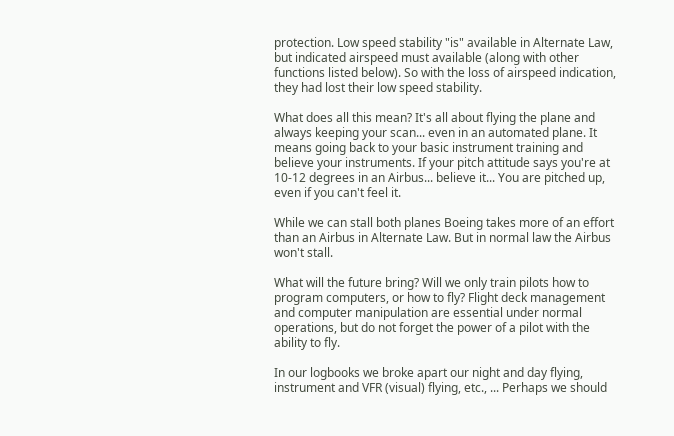protection. Low speed stability "is" available in Alternate Law, but indicated airspeed must available (along with other functions listed below). So with the loss of airspeed indication, they had lost their low speed stability.

What does all this mean? It's all about flying the plane and always keeping your scan... even in an automated plane. It means going back to your basic instrument training and believe your instruments. If your pitch attitude says you're at 10-12 degrees in an Airbus... believe it... You are pitched up, even if you can't feel it.

While we can stall both planes Boeing takes more of an effort than an Airbus in Alternate Law. But in normal law the Airbus won't stall.

What will the future bring? Will we only train pilots how to program computers, or how to fly? Flight deck management and computer manipulation are essential under normal operations, but do not forget the power of a pilot with the ability to fly.

In our logbooks we broke apart our night and day flying, instrument and VFR (visual) flying, etc., ... Perhaps we should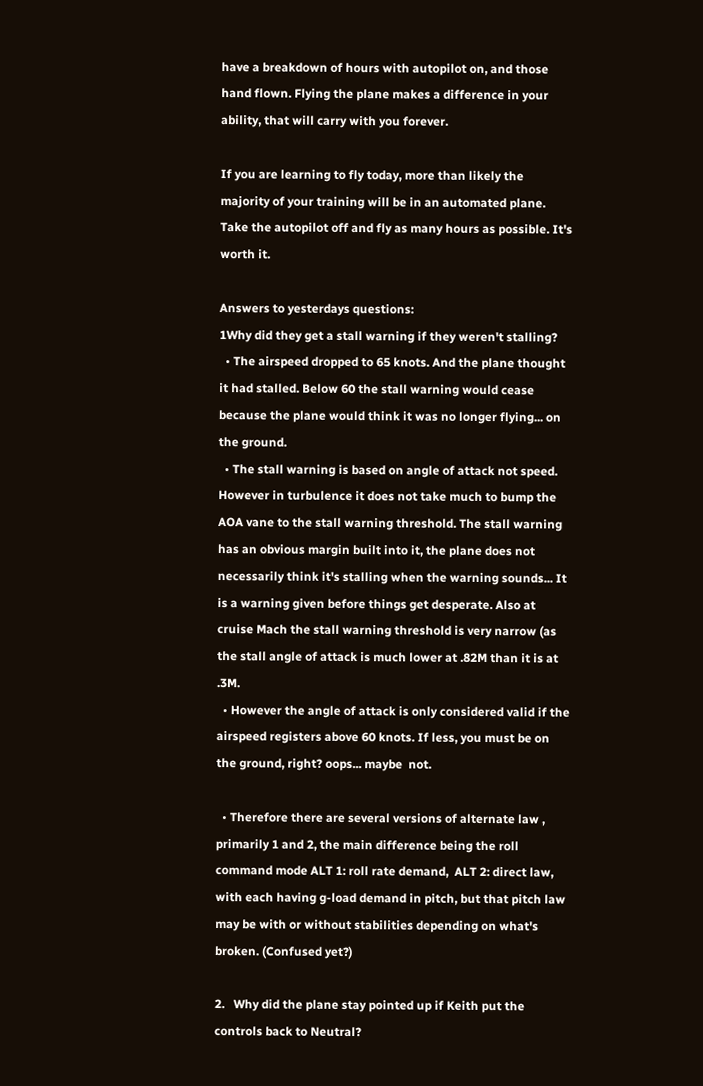have a breakdown of hours with autopilot on, and those hand flown. Flying the plane makes a difference in your ability, that will carry with you forever.

If you are learning to fly today, more than likely the majority of your training will be in an automated plane. Take the autopilot off and fly as many hours as possible. It's worth it.

Answers to yesterdays questions:
1Why did they get a stall warning if they weren't stalling?
  • The airspeed dropped to 65 knots. And the plane thought it had stalled. Below 60 the stall warning would cease because the plane would think it was no longer flying... on the ground.
  • The stall warning is based on angle of attack not speed. However in turbulence it does not take much to bump the AOA vane to the stall warning threshold. The stall warning has an obvious margin built into it, the plane does not necessarily think it's stalling when the warning sounds... It is a warning given before things get desperate. Also at cruise Mach the stall warning threshold is very narrow (as the stall angle of attack is much lower at .82M than it is at .3M.
  • However the angle of attack is only considered valid if the airspeed registers above 60 knots. If less, you must be on the ground, right? oops... maybe  not.

  • Therefore there are several versions of alternate law , primarily 1 and 2, the main difference being the roll command mode ALT 1: roll rate demand,  ALT 2: direct law, with each having g-load demand in pitch, but that pitch law may be with or without stabilities depending on what's broken. (Confused yet?)

2.   Why did the plane stay pointed up if Keith put the controls back to Neutral?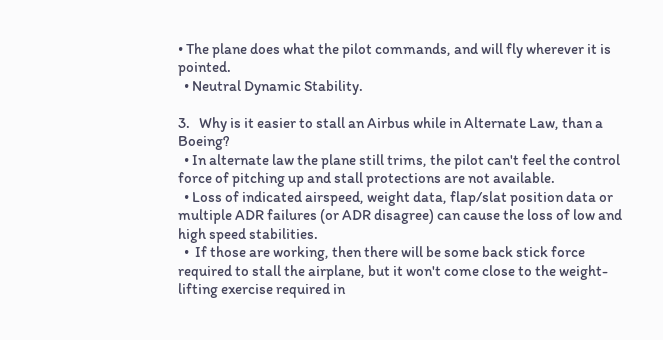• The plane does what the pilot commands, and will fly wherever it is pointed.
  • Neutral Dynamic Stability.

3.   Why is it easier to stall an Airbus while in Alternate Law, than a Boeing?
  • In alternate law the plane still trims, the pilot can't feel the control force of pitching up and stall protections are not available.
  • Loss of indicated airspeed, weight data, flap/slat position data or multiple ADR failures (or ADR disagree) can cause the loss of low and high speed stabilities.
  •  If those are working, then there will be some back stick force required to stall the airplane, but it won't come close to the weight-lifting exercise required in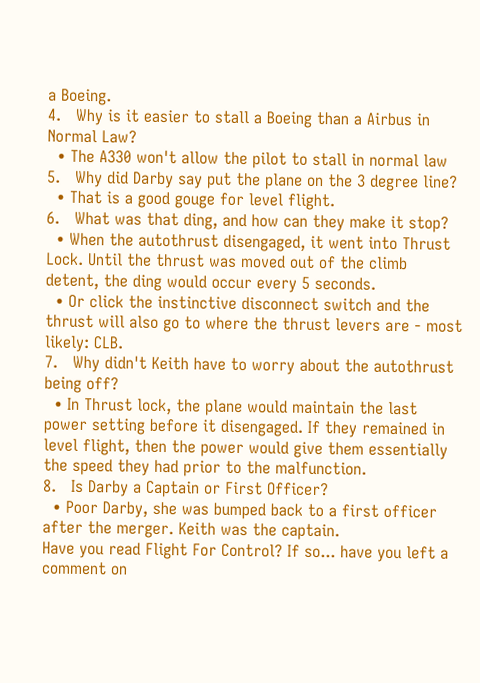a Boeing.
4.   Why is it easier to stall a Boeing than a Airbus in Normal Law?
  • The A330 won't allow the pilot to stall in normal law
5.   Why did Darby say put the plane on the 3 degree line?
  • That is a good gouge for level flight.
6.   What was that ding, and how can they make it stop?
  • When the autothrust disengaged, it went into Thrust Lock. Until the thrust was moved out of the climb detent, the ding would occur every 5 seconds.
  • Or click the instinctive disconnect switch and the thrust will also go to where the thrust levers are - most likely: CLB.
7.   Why didn't Keith have to worry about the autothrust being off?
  • In Thrust lock, the plane would maintain the last power setting before it disengaged. If they remained in level flight, then the power would give them essentially the speed they had prior to the malfunction.
8.   Is Darby a Captain or First Officer?
  • Poor Darby, she was bumped back to a first officer after the merger. Keith was the captain.
Have you read Flight For Control? If so... have you left a comment on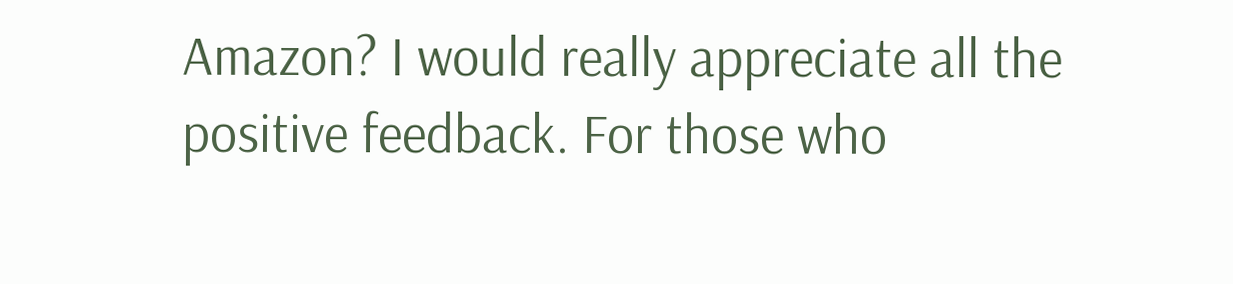Amazon? I would really appreciate all the positive feedback. For those who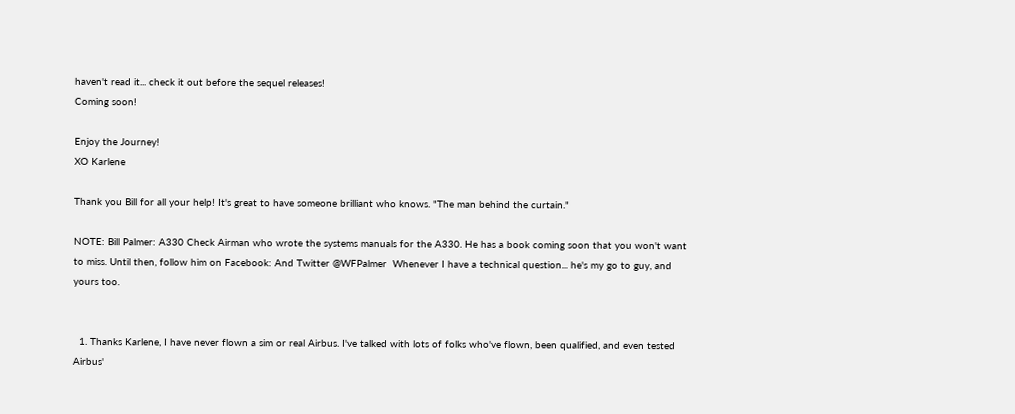haven't read it... check it out before the sequel releases!
Coming soon!

Enjoy the Journey!
XO Karlene

Thank you Bill for all your help! It's great to have someone brilliant who knows. "The man behind the curtain."

NOTE: Bill Palmer: A330 Check Airman who wrote the systems manuals for the A330. He has a book coming soon that you won't want to miss. Until then, follow him on Facebook: And Twitter @WFPalmer  Whenever I have a technical question... he's my go to guy, and yours too.


  1. Thanks Karlene, I have never flown a sim or real Airbus. I've talked with lots of folks who've flown, been qualified, and even tested Airbus'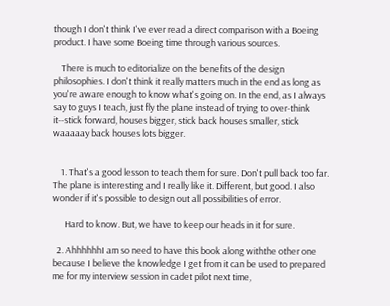though I don't think I've ever read a direct comparison with a Boeing product. I have some Boeing time through various sources.

    There is much to editorialize on the benefits of the design philosophies. I don't think it really matters much in the end as long as you're aware enough to know what's going on. In the end, as I always say to guys I teach, just fly the plane instead of trying to over-think it--stick forward, houses bigger, stick back houses smaller, stick waaaaay back houses lots bigger.


    1. That's a good lesson to teach them for sure. Don't pull back too far. The plane is interesting and I really like it. Different, but good. I also wonder if it's possible to design out all possibilities of error.

      Hard to know. But, we have to keep our heads in it for sure.

  2. AhhhhhhI am so need to have this book along withthe other one because I believe the knowledge I get from it can be used to prepared me for my interview session in cadet pilot next time,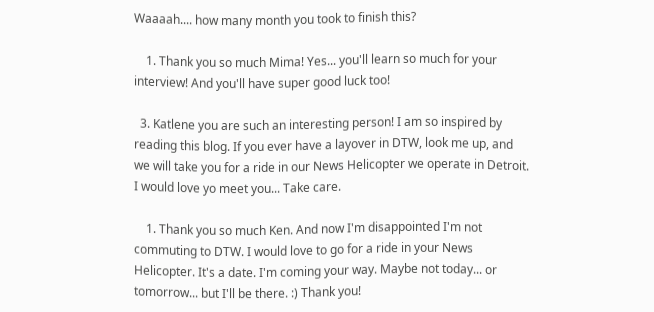Waaaah.... how many month you took to finish this?

    1. Thank you so much Mima! Yes... you'll learn so much for your interview! And you'll have super good luck too!

  3. Katlene you are such an interesting person! I am so inspired by reading this blog. If you ever have a layover in DTW, look me up, and we will take you for a ride in our News Helicopter we operate in Detroit. I would love yo meet you... Take care.

    1. Thank you so much Ken. And now I'm disappointed I'm not commuting to DTW. I would love to go for a ride in your News Helicopter. It's a date. I'm coming your way. Maybe not today... or tomorrow... but I'll be there. :) Thank you!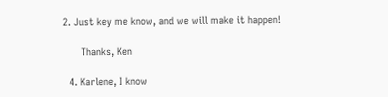2. Just key me know, and we will make it happen!

      Thanks, Ken

  4. Karlene, I know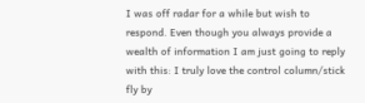I was off radar for a while but wish to respond. Even though you always provide a wealth of information I am just going to reply with this: I truly love the control column/stick fly by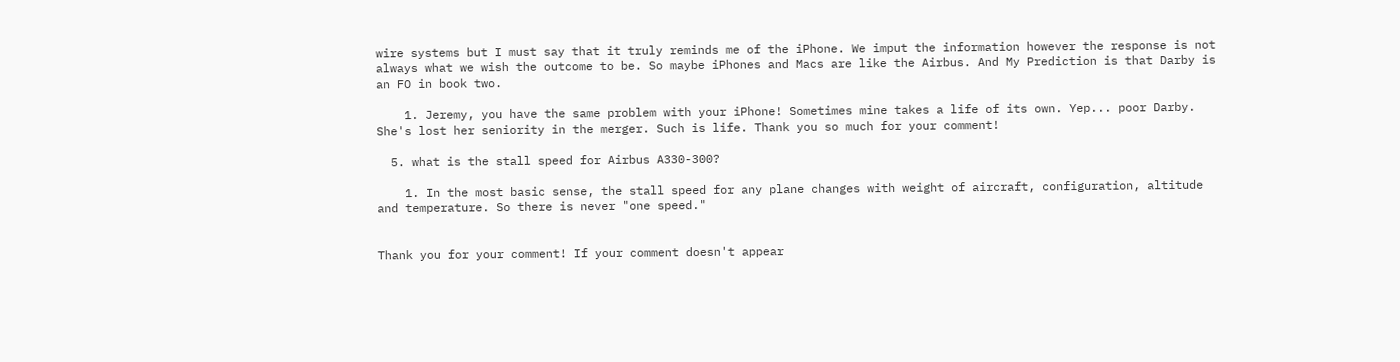wire systems but I must say that it truly reminds me of the iPhone. We imput the information however the response is not always what we wish the outcome to be. So maybe iPhones and Macs are like the Airbus. And My Prediction is that Darby is an FO in book two.

    1. Jeremy, you have the same problem with your iPhone! Sometimes mine takes a life of its own. Yep... poor Darby. She's lost her seniority in the merger. Such is life. Thank you so much for your comment!

  5. what is the stall speed for Airbus A330-300?

    1. In the most basic sense, the stall speed for any plane changes with weight of aircraft, configuration, altitude and temperature. So there is never "one speed."


Thank you for your comment! If your comment doesn't appear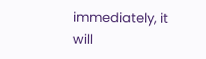immediately, it will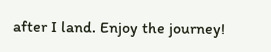after I land. Enjoy the journey!